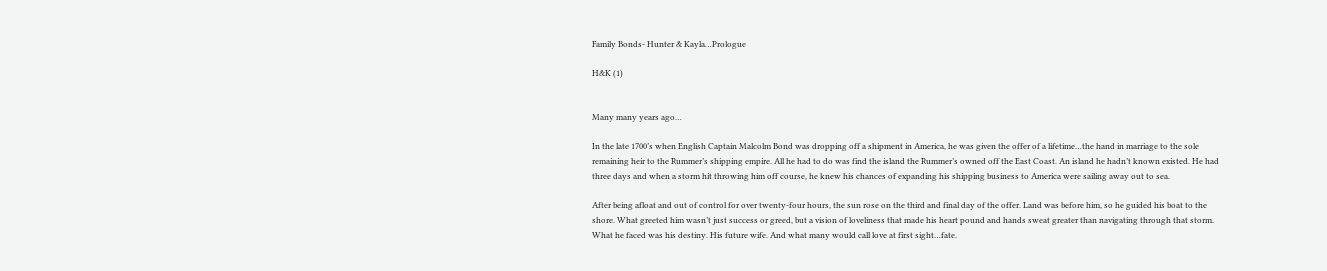Family Bonds- Hunter & Kayla…Prologue

H&K (1)


Many many years ago…

In the late 1700’s when English Captain Malcolm Bond was dropping off a shipment in America, he was given the offer of a lifetime…the hand in marriage to the sole remaining heir to the Rummer’s shipping empire. All he had to do was find the island the Rummer’s owned off the East Coast. An island he hadn’t known existed. He had three days and when a storm hit throwing him off course, he knew his chances of expanding his shipping business to America were sailing away out to sea.

After being afloat and out of control for over twenty-four hours, the sun rose on the third and final day of the offer. Land was before him, so he guided his boat to the shore. What greeted him wasn’t just success or greed, but a vision of loveliness that made his heart pound and hands sweat greater than navigating through that storm. What he faced was his destiny. His future wife. And what many would call love at first sight…fate.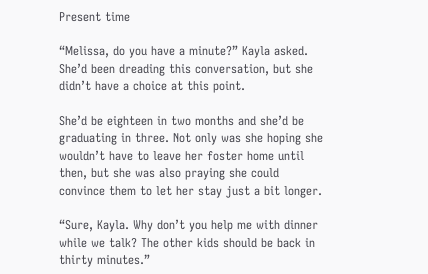Present time

“Melissa, do you have a minute?” Kayla asked. She’d been dreading this conversation, but she didn’t have a choice at this point.

She’d be eighteen in two months and she’d be graduating in three. Not only was she hoping she wouldn’t have to leave her foster home until then, but she was also praying she could convince them to let her stay just a bit longer.

“Sure, Kayla. Why don’t you help me with dinner while we talk? The other kids should be back in thirty minutes.”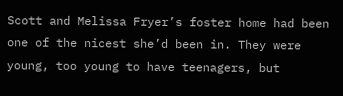Scott and Melissa Fryer’s foster home had been one of the nicest she’d been in. They were young, too young to have teenagers, but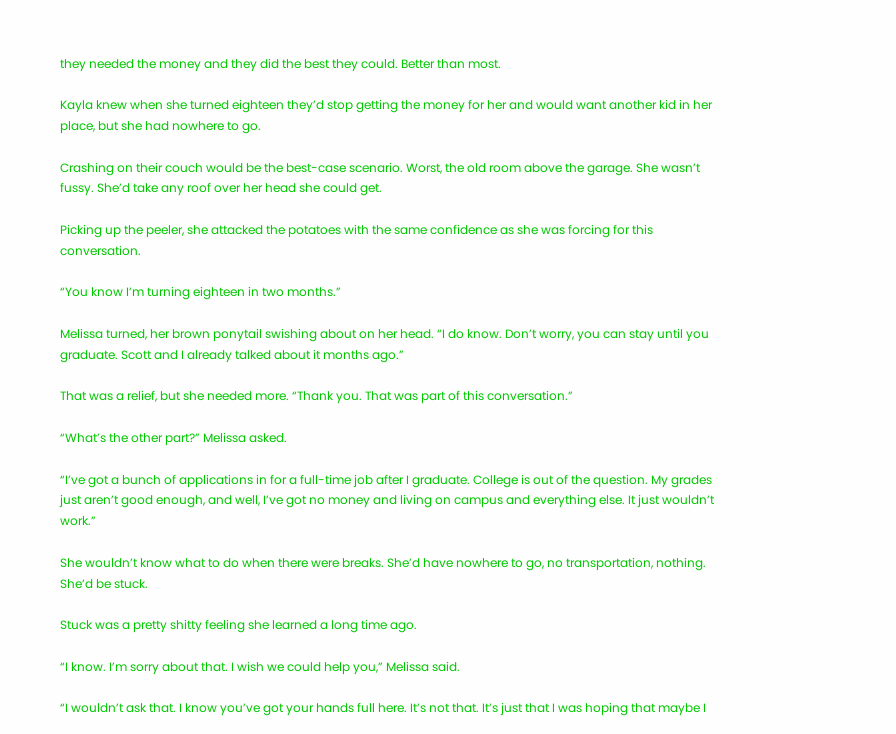they needed the money and they did the best they could. Better than most.

Kayla knew when she turned eighteen they’d stop getting the money for her and would want another kid in her place, but she had nowhere to go.

Crashing on their couch would be the best-case scenario. Worst, the old room above the garage. She wasn’t fussy. She’d take any roof over her head she could get.

Picking up the peeler, she attacked the potatoes with the same confidence as she was forcing for this conversation.

“You know I’m turning eighteen in two months.”

Melissa turned, her brown ponytail swishing about on her head. “I do know. Don’t worry, you can stay until you graduate. Scott and I already talked about it months ago.”

That was a relief, but she needed more. “Thank you. That was part of this conversation.”

“What’s the other part?” Melissa asked.

“I’ve got a bunch of applications in for a full-time job after I graduate. College is out of the question. My grades just aren’t good enough, and well, I’ve got no money and living on campus and everything else. It just wouldn’t work.”

She wouldn’t know what to do when there were breaks. She’d have nowhere to go, no transportation, nothing. She’d be stuck.

Stuck was a pretty shitty feeling she learned a long time ago.

“I know. I’m sorry about that. I wish we could help you,” Melissa said.

“I wouldn’t ask that. I know you’ve got your hands full here. It’s not that. It’s just that I was hoping that maybe I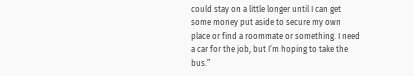could stay on a little longer until I can get some money put aside to secure my own place or find a roommate or something. I need a car for the job, but I’m hoping to take the bus.”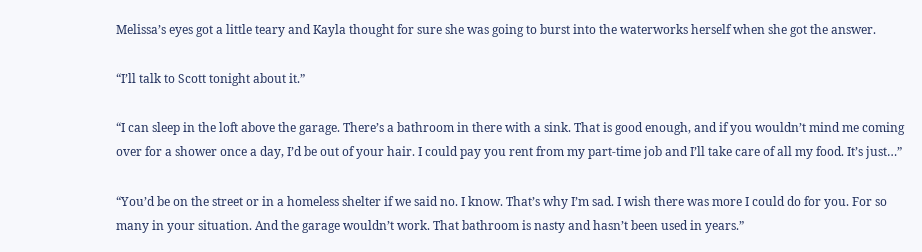Melissa’s eyes got a little teary and Kayla thought for sure she was going to burst into the waterworks herself when she got the answer.

“I’ll talk to Scott tonight about it.”

“I can sleep in the loft above the garage. There’s a bathroom in there with a sink. That is good enough, and if you wouldn’t mind me coming over for a shower once a day, I’d be out of your hair. I could pay you rent from my part-time job and I’ll take care of all my food. It’s just…”

“You’d be on the street or in a homeless shelter if we said no. I know. That’s why I’m sad. I wish there was more I could do for you. For so many in your situation. And the garage wouldn’t work. That bathroom is nasty and hasn’t been used in years.”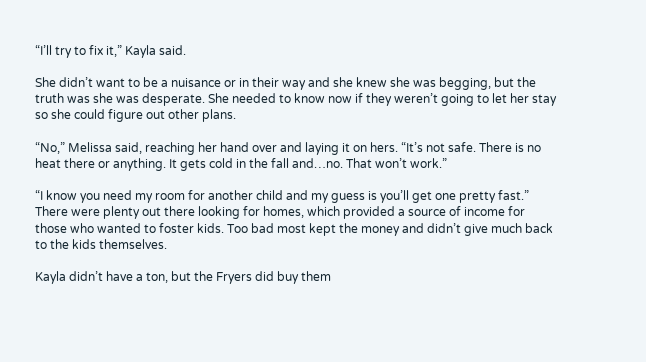“I’ll try to fix it,” Kayla said.

She didn’t want to be a nuisance or in their way and she knew she was begging, but the truth was she was desperate. She needed to know now if they weren’t going to let her stay so she could figure out other plans.

“No,” Melissa said, reaching her hand over and laying it on hers. “It’s not safe. There is no heat there or anything. It gets cold in the fall and…no. That won’t work.”

“I know you need my room for another child and my guess is you’ll get one pretty fast.” There were plenty out there looking for homes, which provided a source of income for those who wanted to foster kids. Too bad most kept the money and didn’t give much back to the kids themselves.

Kayla didn’t have a ton, but the Fryers did buy them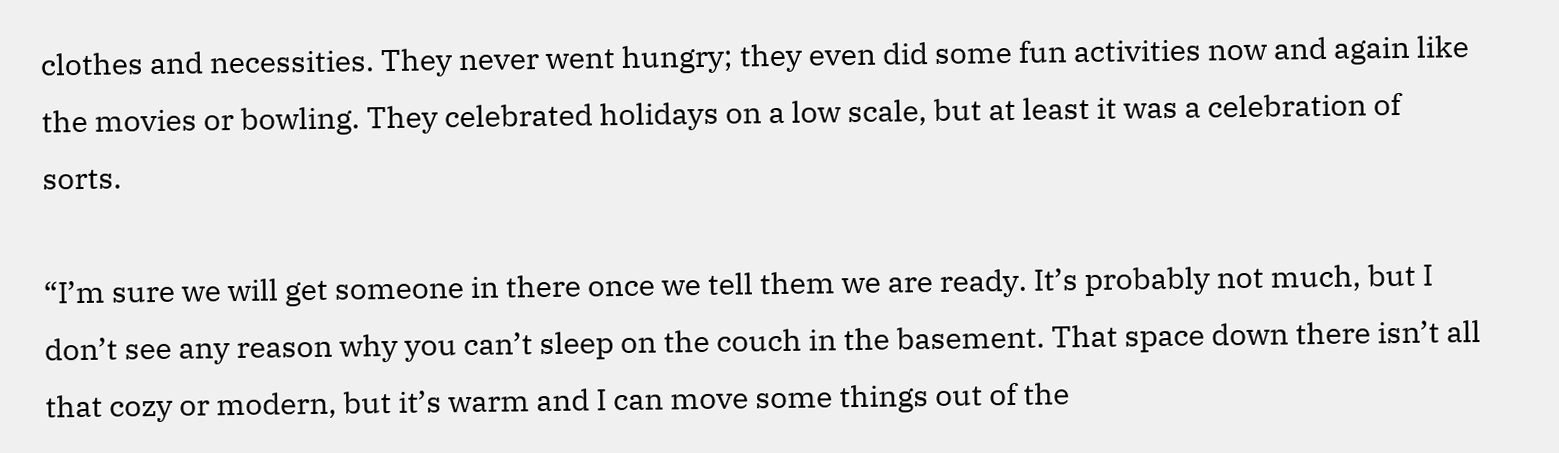clothes and necessities. They never went hungry; they even did some fun activities now and again like the movies or bowling. They celebrated holidays on a low scale, but at least it was a celebration of sorts.

“I’m sure we will get someone in there once we tell them we are ready. It’s probably not much, but I don’t see any reason why you can’t sleep on the couch in the basement. That space down there isn’t all that cozy or modern, but it’s warm and I can move some things out of the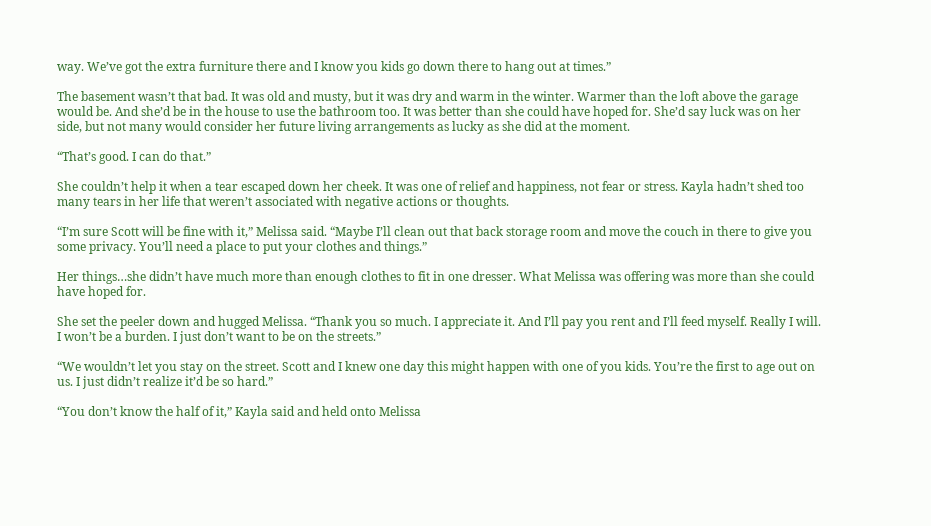way. We’ve got the extra furniture there and I know you kids go down there to hang out at times.”

The basement wasn’t that bad. It was old and musty, but it was dry and warm in the winter. Warmer than the loft above the garage would be. And she’d be in the house to use the bathroom too. It was better than she could have hoped for. She’d say luck was on her side, but not many would consider her future living arrangements as lucky as she did at the moment.

“That’s good. I can do that.”

She couldn’t help it when a tear escaped down her cheek. It was one of relief and happiness, not fear or stress. Kayla hadn’t shed too many tears in her life that weren’t associated with negative actions or thoughts.

“I’m sure Scott will be fine with it,” Melissa said. “Maybe I’ll clean out that back storage room and move the couch in there to give you some privacy. You’ll need a place to put your clothes and things.”

Her things…she didn’t have much more than enough clothes to fit in one dresser. What Melissa was offering was more than she could have hoped for.

She set the peeler down and hugged Melissa. “Thank you so much. I appreciate it. And I’ll pay you rent and I’ll feed myself. Really I will. I won’t be a burden. I just don’t want to be on the streets.”

“We wouldn’t let you stay on the street. Scott and I knew one day this might happen with one of you kids. You’re the first to age out on us. I just didn’t realize it’d be so hard.”

“You don’t know the half of it,” Kayla said and held onto Melissa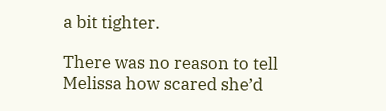a bit tighter.

There was no reason to tell Melissa how scared she’d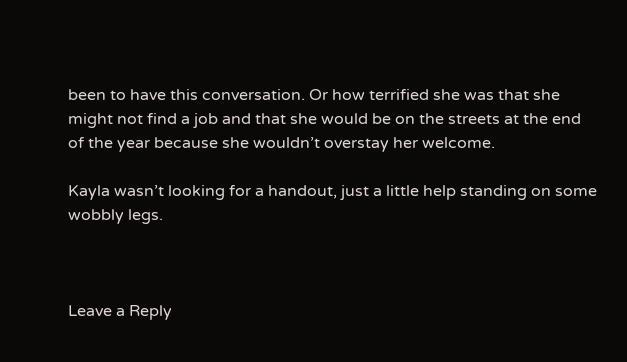been to have this conversation. Or how terrified she was that she might not find a job and that she would be on the streets at the end of the year because she wouldn’t overstay her welcome.

Kayla wasn’t looking for a handout, just a little help standing on some wobbly legs.



Leave a Reply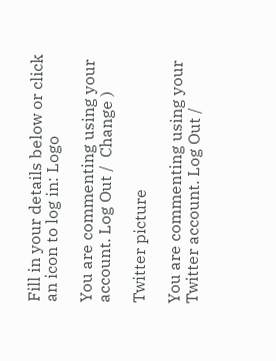Fill in your details below or click an icon to log in: Logo

You are commenting using your account. Log Out /  Change )

Twitter picture

You are commenting using your Twitter account. Log Out /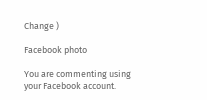Change )

Facebook photo

You are commenting using your Facebook account.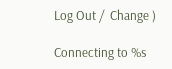Log Out /  Change )

Connecting to %s